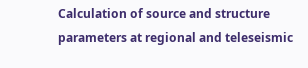Calculation of source and structure parameters at regional and teleseismic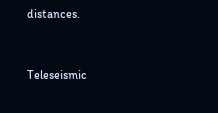distances.


Teleseismic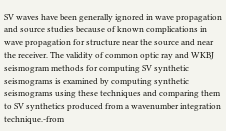SV waves have been generally ignored in wave propagation and source studies because of known complications in wave propagation for structure near the source and near the receiver. The validity of common optic ray and WKBJ seismogram methods for computing SV synthetic seismograms is examined by computing synthetic seismograms using these techniques and comparing them to SV synthetics produced from a wavenumber integration technique.-from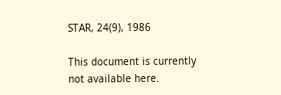STAR, 24(9), 1986

This document is currently not available here.